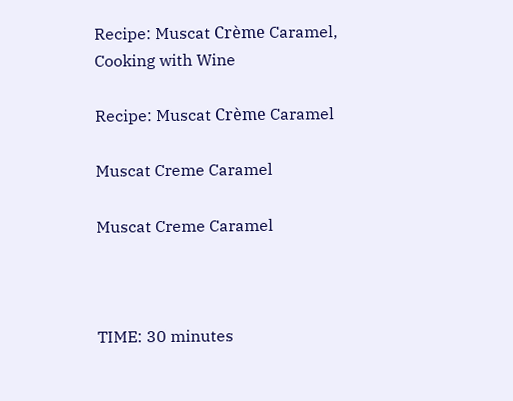Recipe: Muscat Crème Caramel, Cooking with Wine

Recipe: Muscat Crème Caramel

Muscat Creme Caramel

Muscat Creme Caramel



TIME: 30 minutes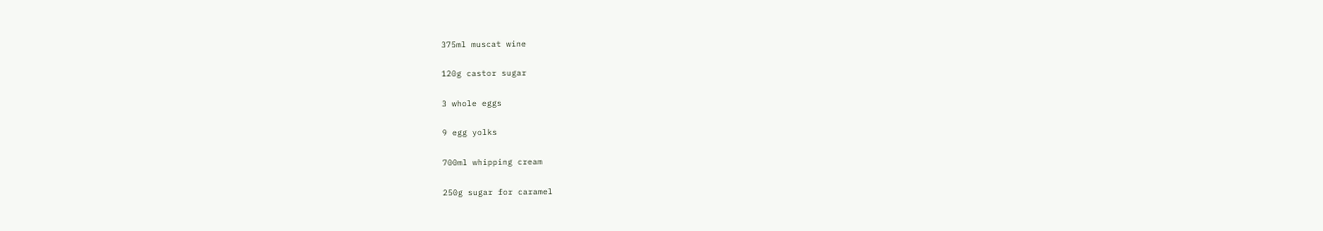375ml muscat wine

120g castor sugar

3 whole eggs

9 egg yolks

700ml whipping cream

250g sugar for caramel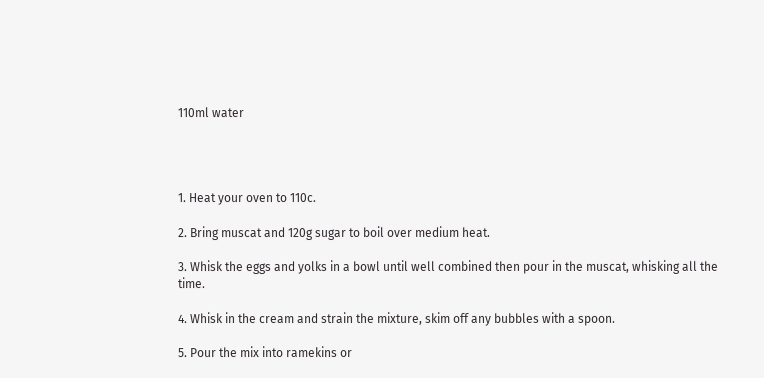110ml water




1. Heat your oven to 110c.

2. Bring muscat and 120g sugar to boil over medium heat.

3. Whisk the eggs and yolks in a bowl until well combined then pour in the muscat, whisking all the time.

4. Whisk in the cream and strain the mixture, skim off any bubbles with a spoon.

5. Pour the mix into ramekins or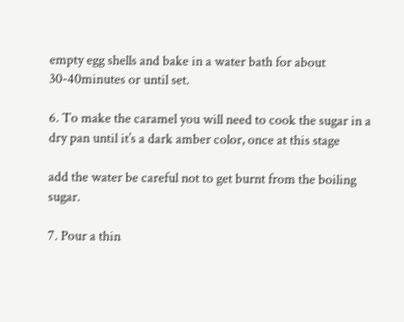empty egg shells and bake in a water bath for about 30-40minutes or until set.

6. To make the caramel you will need to cook the sugar in a dry pan until it’s a dark amber color, once at this stage

add the water be careful not to get burnt from the boiling sugar.

7. Pour a thin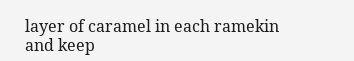layer of caramel in each ramekin and keep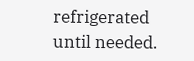refrigerated until needed.